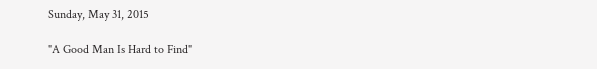Sunday, May 31, 2015

"A Good Man Is Hard to Find"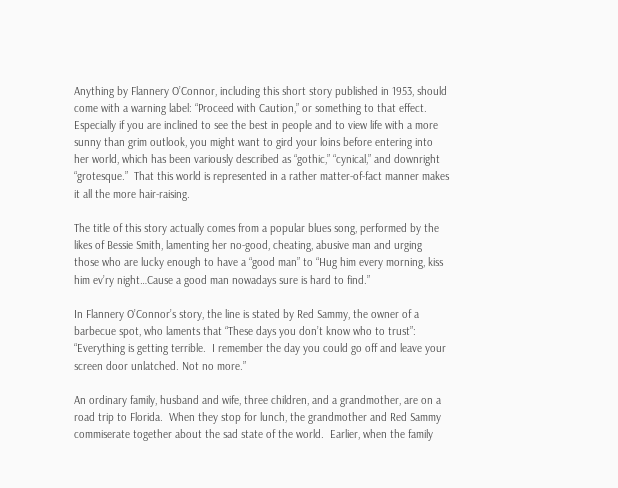Anything by Flannery O’Connor, including this short story published in 1953, should come with a warning label: “Proceed with Caution,” or something to that effect.  Especially if you are inclined to see the best in people and to view life with a more sunny than grim outlook, you might want to gird your loins before entering into her world, which has been variously described as “gothic,” “cynical,” and downright “grotesque.”  That this world is represented in a rather matter-of-fact manner makes it all the more hair-raising.

The title of this story actually comes from a popular blues song, performed by the likes of Bessie Smith, lamenting her no-good, cheating, abusive man and urging those who are lucky enough to have a “good man” to “Hug him every morning, kiss him ev’ry night…Cause a good man nowadays sure is hard to find.”

In Flannery O’Connor’s story, the line is stated by Red Sammy, the owner of a barbecue spot, who laments that “These days you don’t know who to trust”:  “Everything is getting terrible.  I remember the day you could go off and leave your screen door unlatched. Not no more.”

An ordinary family, husband and wife, three children, and a grandmother, are on a road trip to Florida.  When they stop for lunch, the grandmother and Red Sammy commiserate together about the sad state of the world.  Earlier, when the family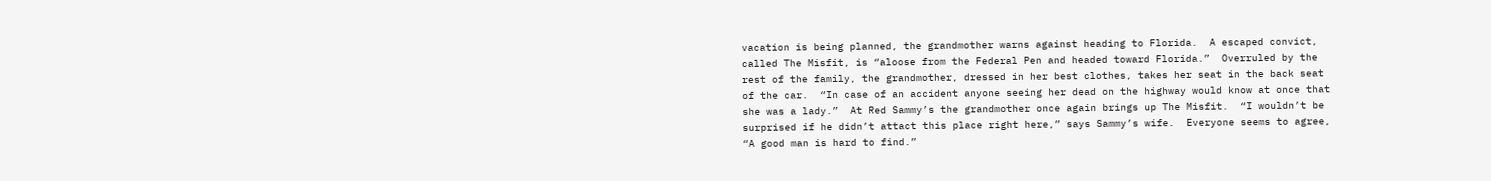vacation is being planned, the grandmother warns against heading to Florida.  A escaped convict, called The Misfit, is “aloose from the Federal Pen and headed toward Florida.”  Overruled by the rest of the family, the grandmother, dressed in her best clothes, takes her seat in the back seat of the car.  “In case of an accident anyone seeing her dead on the highway would know at once that she was a lady.”  At Red Sammy’s the grandmother once again brings up The Misfit.  “I wouldn’t be surprised if he didn’t attact this place right here,” says Sammy’s wife.  Everyone seems to agree, “A good man is hard to find.”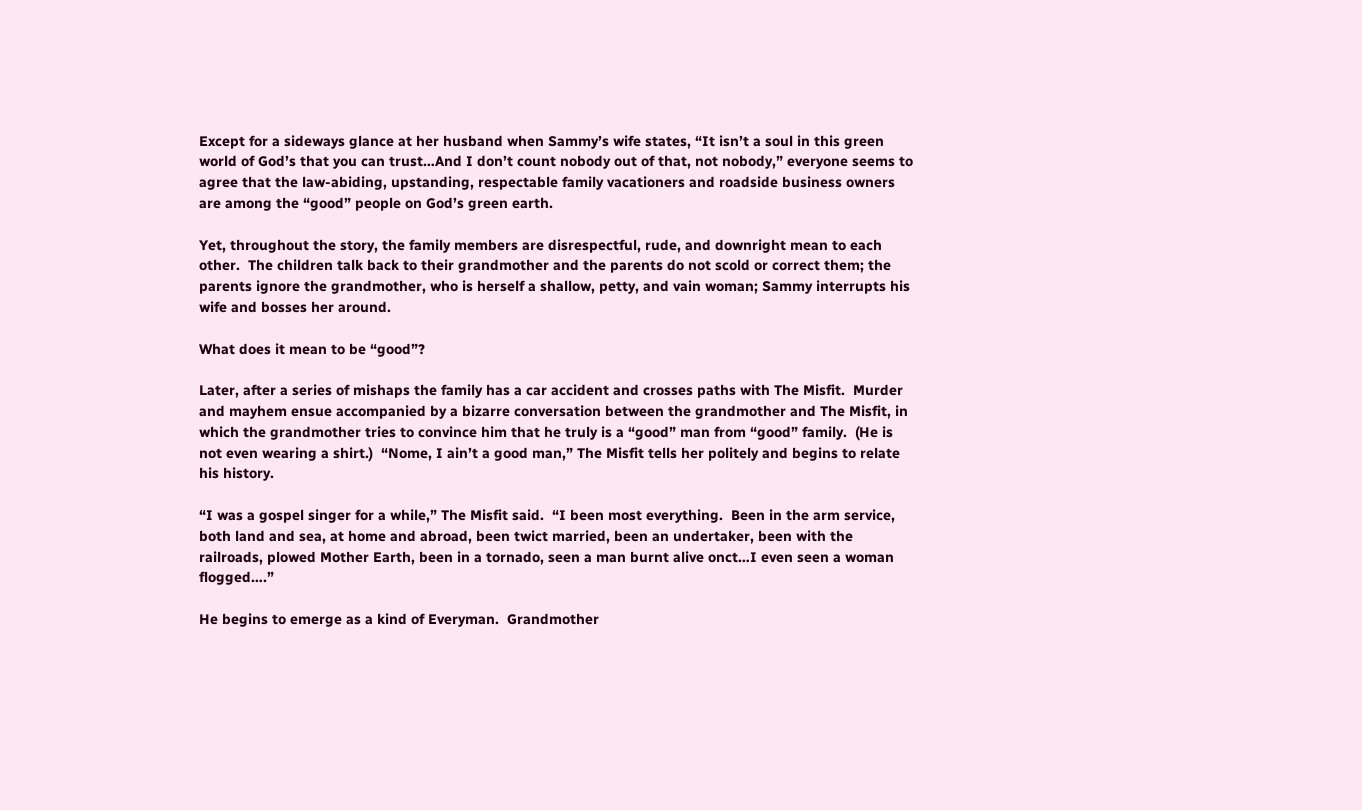Except for a sideways glance at her husband when Sammy’s wife states, “It isn’t a soul in this green world of God’s that you can trust…And I don’t count nobody out of that, not nobody,” everyone seems to agree that the law-abiding, upstanding, respectable family vacationers and roadside business owners are among the “good” people on God’s green earth.

Yet, throughout the story, the family members are disrespectful, rude, and downright mean to each other.  The children talk back to their grandmother and the parents do not scold or correct them; the parents ignore the grandmother, who is herself a shallow, petty, and vain woman; Sammy interrupts his wife and bosses her around.

What does it mean to be “good”?

Later, after a series of mishaps the family has a car accident and crosses paths with The Misfit.  Murder and mayhem ensue accompanied by a bizarre conversation between the grandmother and The Misfit, in which the grandmother tries to convince him that he truly is a “good” man from “good” family.  (He is not even wearing a shirt.)  “Nome, I ain’t a good man,” The Misfit tells her politely and begins to relate his history.

“I was a gospel singer for a while,” The Misfit said.  “I been most everything.  Been in the arm service, both land and sea, at home and abroad, been twict married, been an undertaker, been with the railroads, plowed Mother Earth, been in a tornado, seen a man burnt alive onct…I even seen a woman flogged….”

He begins to emerge as a kind of Everyman.  Grandmother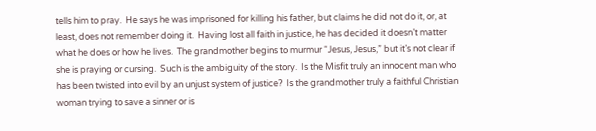tells him to pray.  He says he was imprisoned for killing his father, but claims he did not do it, or, at least, does not remember doing it.  Having lost all faith in justice, he has decided it doesn’t matter what he does or how he lives.  The grandmother begins to murmur “Jesus, Jesus,” but it’s not clear if she is praying or cursing.  Such is the ambiguity of the story.  Is the Misfit truly an innocent man who has been twisted into evil by an unjust system of justice?  Is the grandmother truly a faithful Christian woman trying to save a sinner or is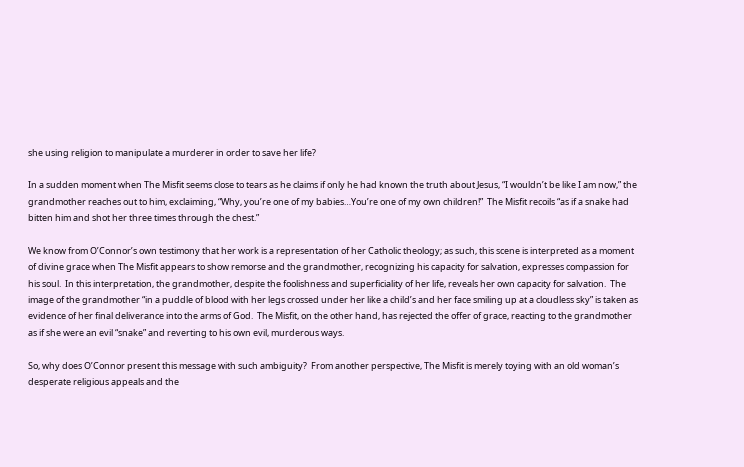she using religion to manipulate a murderer in order to save her life?

In a sudden moment when The Misfit seems close to tears as he claims if only he had known the truth about Jesus, “I wouldn’t be like I am now,” the grandmother reaches out to him, exclaiming, “Why, you’re one of my babies…You’re one of my own children!”  The Misfit recoils “as if a snake had bitten him and shot her three times through the chest.”

We know from O’Connor’s own testimony that her work is a representation of her Catholic theology; as such, this scene is interpreted as a moment of divine grace when The Misfit appears to show remorse and the grandmother, recognizing his capacity for salvation, expresses compassion for his soul.  In this interpretation, the grandmother, despite the foolishness and superficiality of her life, reveals her own capacity for salvation.  The image of the grandmother “in a puddle of blood with her legs crossed under her like a child’s and her face smiling up at a cloudless sky” is taken as evidence of her final deliverance into the arms of God.  The Misfit, on the other hand, has rejected the offer of grace, reacting to the grandmother as if she were an evil “snake” and reverting to his own evil, murderous ways.

So, why does O’Connor present this message with such ambiguity?  From another perspective, The Misfit is merely toying with an old woman’s desperate religious appeals and the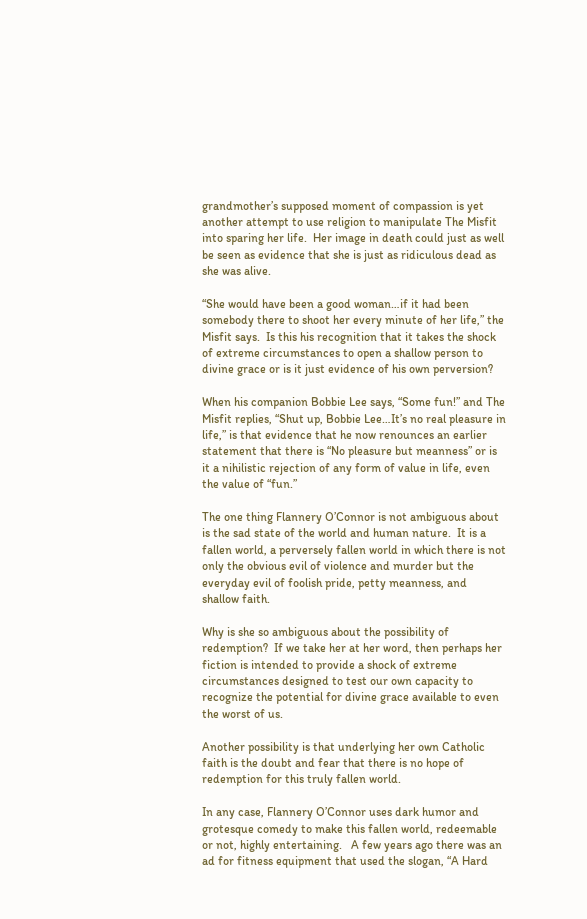grandmother’s supposed moment of compassion is yet another attempt to use religion to manipulate The Misfit into sparing her life.  Her image in death could just as well be seen as evidence that she is just as ridiculous dead as she was alive.

“She would have been a good woman…if it had been somebody there to shoot her every minute of her life,” the Misfit says.  Is this his recognition that it takes the shock of extreme circumstances to open a shallow person to divine grace or is it just evidence of his own perversion?

When his companion Bobbie Lee says, “Some fun!” and The Misfit replies, “Shut up, Bobbie Lee…It’s no real pleasure in life,” is that evidence that he now renounces an earlier statement that there is “No pleasure but meanness” or is it a nihilistic rejection of any form of value in life, even the value of “fun.”

The one thing Flannery O’Connor is not ambiguous about is the sad state of the world and human nature.  It is a fallen world, a perversely fallen world in which there is not only the obvious evil of violence and murder but the everyday evil of foolish pride, petty meanness, and shallow faith.

Why is she so ambiguous about the possibility of redemption?  If we take her at her word, then perhaps her fiction is intended to provide a shock of extreme circumstances designed to test our own capacity to recognize the potential for divine grace available to even the worst of us.

Another possibility is that underlying her own Catholic faith is the doubt and fear that there is no hope of redemption for this truly fallen world.

In any case, Flannery O’Connor uses dark humor and grotesque comedy to make this fallen world, redeemable or not, highly entertaining.   A few years ago there was an ad for fitness equipment that used the slogan, “A Hard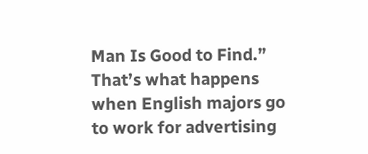Man Is Good to Find.”  That’s what happens when English majors go to work for advertising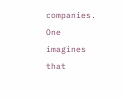companies.  One imagines that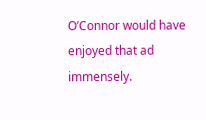O’Connor would have enjoyed that ad immensely.